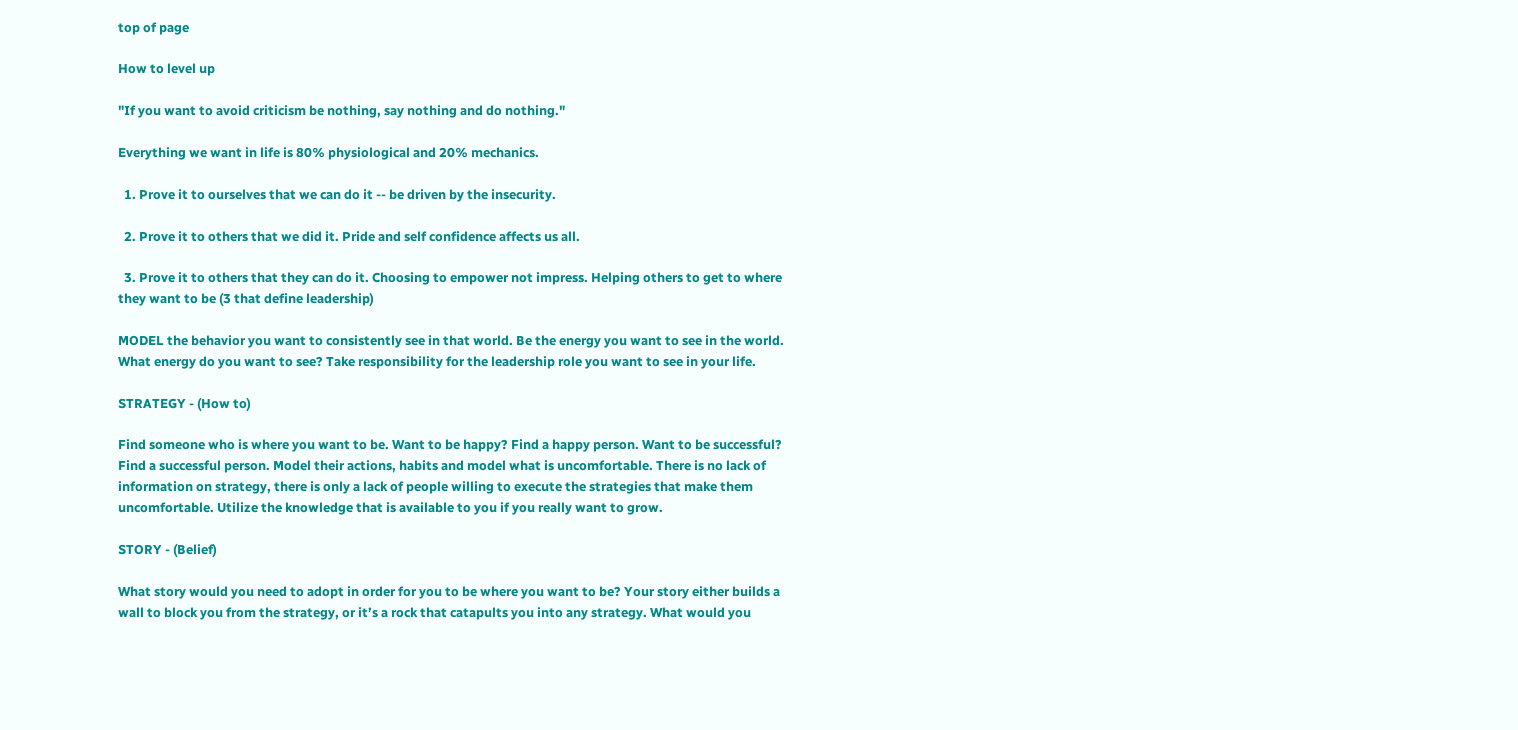top of page

How to level up

"If you want to avoid criticism be nothing, say nothing and do nothing."

Everything we want in life is 80% physiological and 20% mechanics.

  1. Prove it to ourselves that we can do it -- be driven by the insecurity.

  2. Prove it to others that we did it. Pride and self confidence affects us all.

  3. Prove it to others that they can do it. Choosing to empower not impress. Helping others to get to where they want to be (3 that define leadership)

MODEL the behavior you want to consistently see in that world. Be the energy you want to see in the world. What energy do you want to see? Take responsibility for the leadership role you want to see in your life.

STRATEGY - (How to)

Find someone who is where you want to be. Want to be happy? Find a happy person. Want to be successful? Find a successful person. Model their actions, habits and model what is uncomfortable. There is no lack of information on strategy, there is only a lack of people willing to execute the strategies that make them uncomfortable. Utilize the knowledge that is available to you if you really want to grow.

STORY - (Belief)

What story would you need to adopt in order for you to be where you want to be? Your story either builds a wall to block you from the strategy, or it’s a rock that catapults you into any strategy. What would you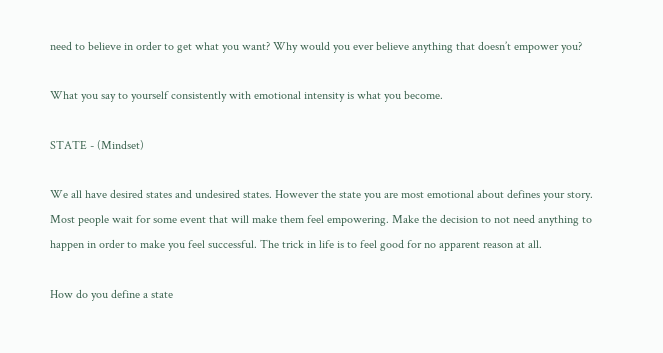need to believe in order to get what you want? Why would you ever believe anything that doesn’t empower you?

What you say to yourself consistently with emotional intensity is what you become.

STATE - (Mindset)

We all have desired states and undesired states. However the state you are most emotional about defines your story. Most people wait for some event that will make them feel empowering. Make the decision to not need anything to happen in order to make you feel successful. The trick in life is to feel good for no apparent reason at all.

How do you define a state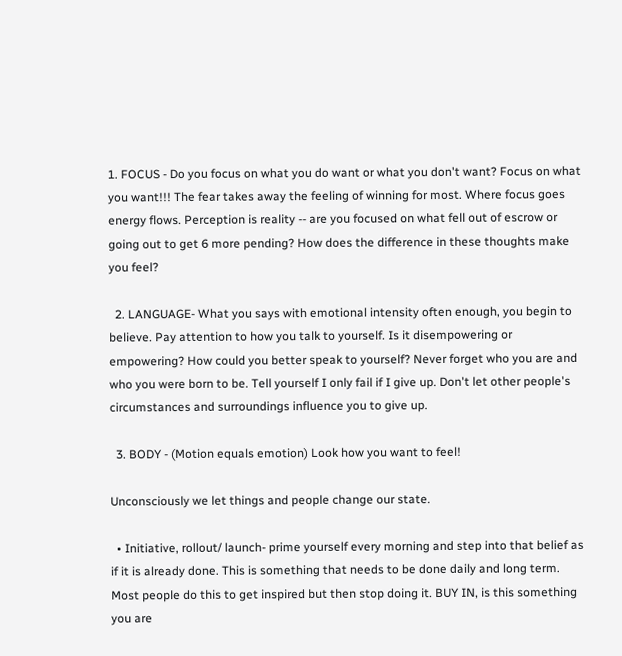1. FOCUS - Do you focus on what you do want or what you don't want? Focus on what you want!!! The fear takes away the feeling of winning for most. Where focus goes energy flows. Perception is reality -- are you focused on what fell out of escrow or going out to get 6 more pending? How does the difference in these thoughts make you feel?

  2. LANGUAGE- What you says with emotional intensity often enough, you begin to believe. Pay attention to how you talk to yourself. Is it disempowering or empowering? How could you better speak to yourself? Never forget who you are and who you were born to be. Tell yourself I only fail if I give up. Don't let other people's circumstances and surroundings influence you to give up.

  3. BODY - (Motion equals emotion) Look how you want to feel!

Unconsciously we let things and people change our state.

  • Initiative, rollout/ launch- prime yourself every morning and step into that belief as if it is already done. This is something that needs to be done daily and long term. Most people do this to get inspired but then stop doing it. BUY IN, is this something you are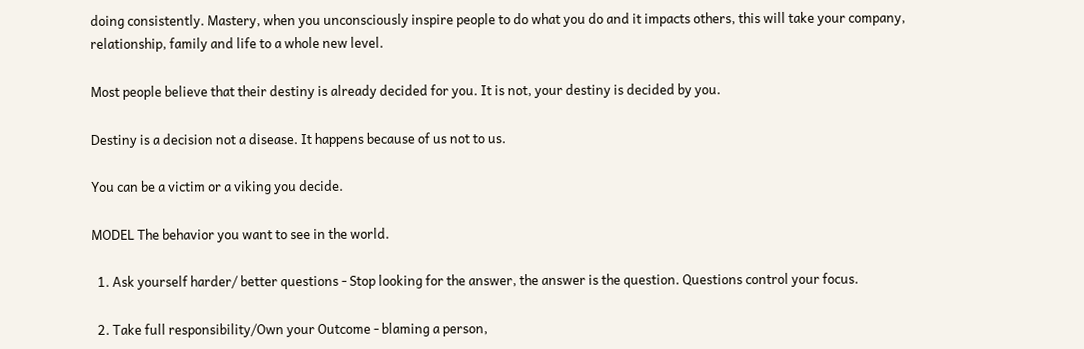doing consistently. Mastery, when you unconsciously inspire people to do what you do and it impacts others, this will take your company, relationship, family and life to a whole new level.

Most people believe that their destiny is already decided for you. It is not, your destiny is decided by you.

Destiny is a decision not a disease. It happens because of us not to us.

You can be a victim or a viking you decide.

MODEL The behavior you want to see in the world.

  1. Ask yourself harder/ better questions - Stop looking for the answer, the answer is the question. Questions control your focus.

  2. Take full responsibility/Own your Outcome - blaming a person,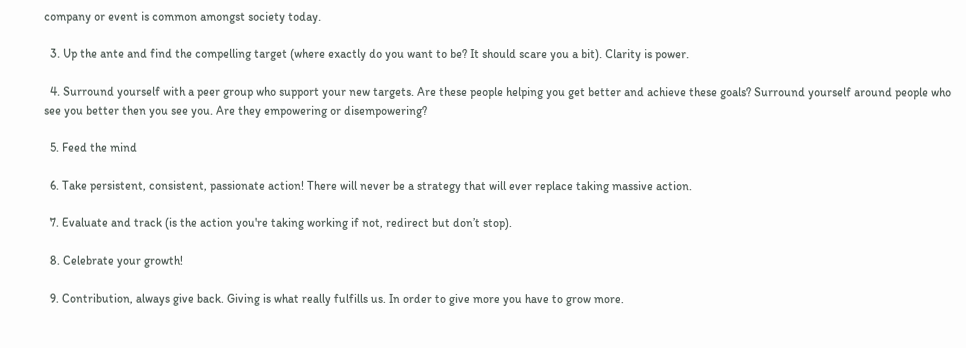company or event is common amongst society today.

  3. Up the ante and find the compelling target (where exactly do you want to be? It should scare you a bit). Clarity is power.

  4. Surround yourself with a peer group who support your new targets. Are these people helping you get better and achieve these goals? Surround yourself around people who see you better then you see you. Are they empowering or disempowering?

  5. Feed the mind

  6. Take persistent, consistent, passionate action! There will never be a strategy that will ever replace taking massive action.

  7. Evaluate and track (is the action you're taking working if not, redirect but don’t stop).

  8. Celebrate your growth!

  9. Contribution, always give back. Giving is what really fulfills us. In order to give more you have to grow more.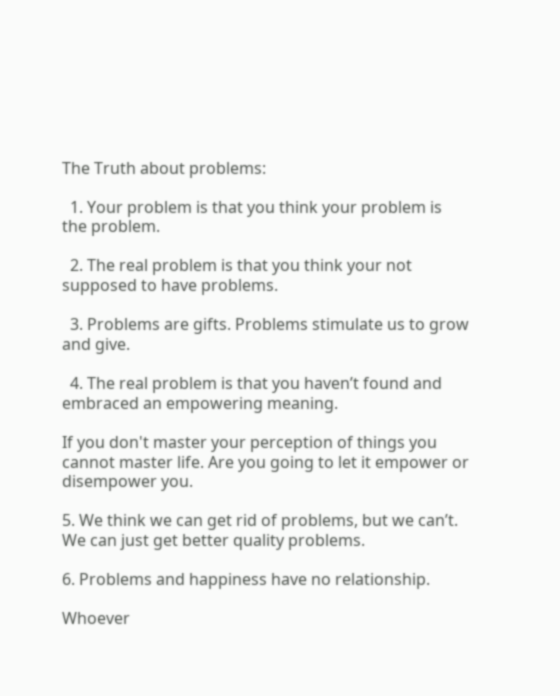The Truth about problems:

  1. Your problem is that you think your problem is the problem.

  2. The real problem is that you think your not supposed to have problems.

  3. Problems are gifts. Problems stimulate us to grow and give.

  4. The real problem is that you haven’t found and embraced an empowering meaning.

If you don't master your perception of things you cannot master life. Are you going to let it empower or disempower you.

5. We think we can get rid of problems, but we can’t. We can just get better quality problems.

6. Problems and happiness have no relationship.

Whoever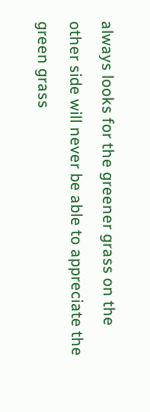always looks for the greener grass on the other side will never be able to appreciate the green grass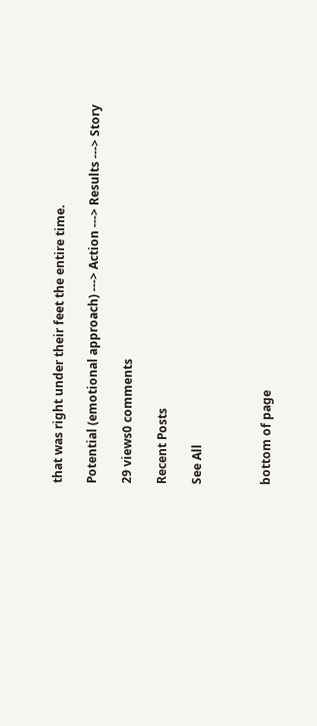that was right under their feet the entire time.

Potential (emotional approach) ---> Action ---> Results ---> Story

29 views0 comments

Recent Posts

See All



bottom of page